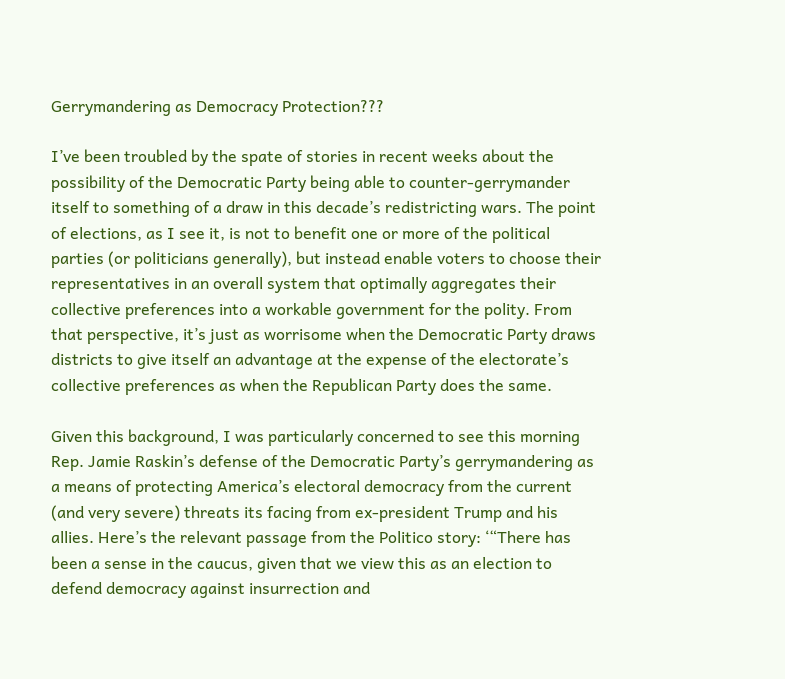Gerrymandering as Democracy Protection???

I’ve been troubled by the spate of stories in recent weeks about the possibility of the Democratic Party being able to counter-gerrymander itself to something of a draw in this decade’s redistricting wars. The point of elections, as I see it, is not to benefit one or more of the political parties (or politicians generally), but instead enable voters to choose their representatives in an overall system that optimally aggregates their collective preferences into a workable government for the polity. From that perspective, it’s just as worrisome when the Democratic Party draws districts to give itself an advantage at the expense of the electorate’s collective preferences as when the Republican Party does the same.

Given this background, I was particularly concerned to see this morning Rep. Jamie Raskin’s defense of the Democratic Party’s gerrymandering as a means of protecting America’s electoral democracy from the current (and very severe) threats its facing from ex-president Trump and his allies. Here’s the relevant passage from the Politico story: ‘“There has been a sense in the caucus, given that we view this as an election to defend democracy against insurrection and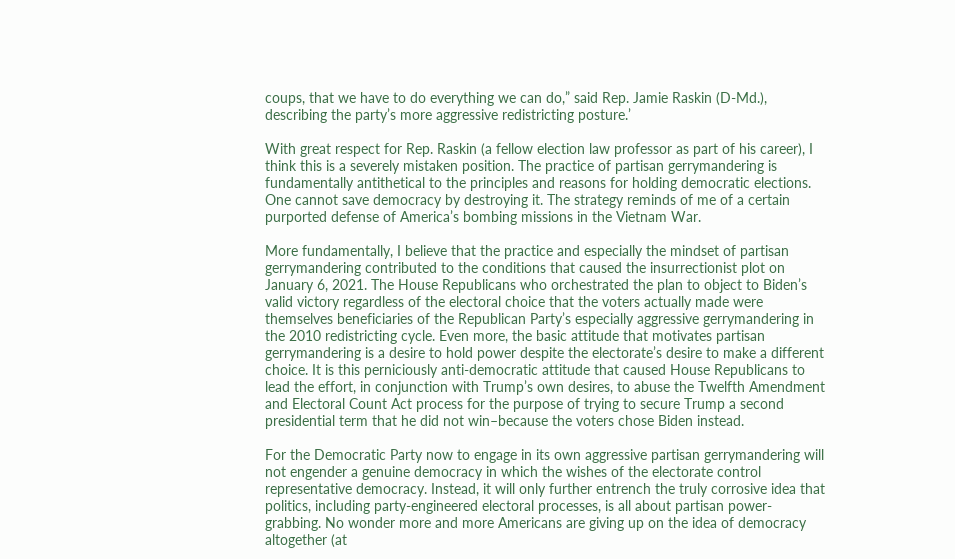coups, that we have to do everything we can do,” said Rep. Jamie Raskin (D-Md.), describing the party’s more aggressive redistricting posture.’

With great respect for Rep. Raskin (a fellow election law professor as part of his career), I think this is a severely mistaken position. The practice of partisan gerrymandering is fundamentally antithetical to the principles and reasons for holding democratic elections. One cannot save democracy by destroying it. The strategy reminds of me of a certain purported defense of America’s bombing missions in the Vietnam War.

More fundamentally, I believe that the practice and especially the mindset of partisan gerrymandering contributed to the conditions that caused the insurrectionist plot on January 6, 2021. The House Republicans who orchestrated the plan to object to Biden’s valid victory regardless of the electoral choice that the voters actually made were themselves beneficiaries of the Republican Party’s especially aggressive gerrymandering in the 2010 redistricting cycle. Even more, the basic attitude that motivates partisan gerrymandering is a desire to hold power despite the electorate’s desire to make a different choice. It is this perniciously anti-democratic attitude that caused House Republicans to lead the effort, in conjunction with Trump’s own desires, to abuse the Twelfth Amendment and Electoral Count Act process for the purpose of trying to secure Trump a second presidential term that he did not win–because the voters chose Biden instead.

For the Democratic Party now to engage in its own aggressive partisan gerrymandering will not engender a genuine democracy in which the wishes of the electorate control representative democracy. Instead, it will only further entrench the truly corrosive idea that politics, including party-engineered electoral processes, is all about partisan power-grabbing. No wonder more and more Americans are giving up on the idea of democracy altogether (at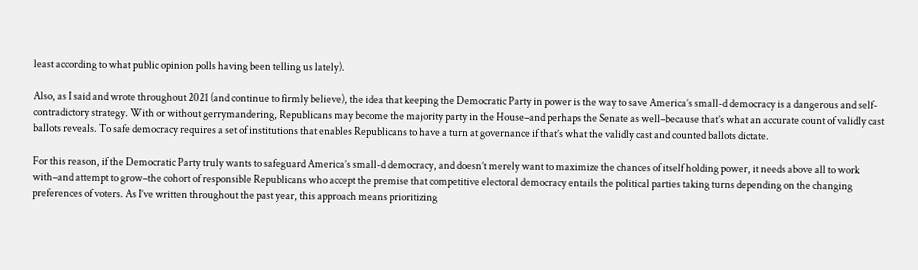least according to what public opinion polls having been telling us lately).

Also, as I said and wrote throughout 2021 (and continue to firmly believe), the idea that keeping the Democratic Party in power is the way to save America’s small-d democracy is a dangerous and self-contradictory strategy. With or without gerrymandering, Republicans may become the majority party in the House–and perhaps the Senate as well–because that’s what an accurate count of validly cast ballots reveals. To safe democracy requires a set of institutions that enables Republicans to have a turn at governance if that’s what the validly cast and counted ballots dictate.

For this reason, if the Democratic Party truly wants to safeguard America’s small-d democracy, and doesn’t merely want to maximize the chances of itself holding power, it needs above all to work with–and attempt to grow–the cohort of responsible Republicans who accept the premise that competitive electoral democracy entails the political parties taking turns depending on the changing preferences of voters. As I’ve written throughout the past year, this approach means prioritizing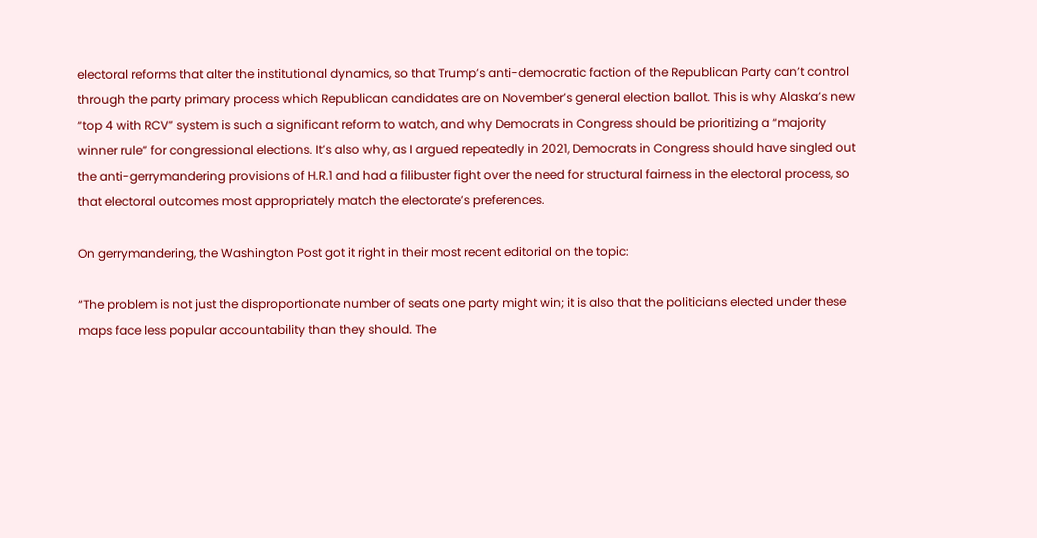electoral reforms that alter the institutional dynamics, so that Trump’s anti-democratic faction of the Republican Party can’t control through the party primary process which Republican candidates are on November’s general election ballot. This is why Alaska’s new “top 4 with RCV” system is such a significant reform to watch, and why Democrats in Congress should be prioritizing a “majority winner rule” for congressional elections. It’s also why, as I argued repeatedly in 2021, Democrats in Congress should have singled out the anti-gerrymandering provisions of H.R.1 and had a filibuster fight over the need for structural fairness in the electoral process, so that electoral outcomes most appropriately match the electorate’s preferences.

On gerrymandering, the Washington Post got it right in their most recent editorial on the topic:

“The problem is not just the disproportionate number of seats one party might win; it is also that the politicians elected under these maps face less popular accountability than they should. The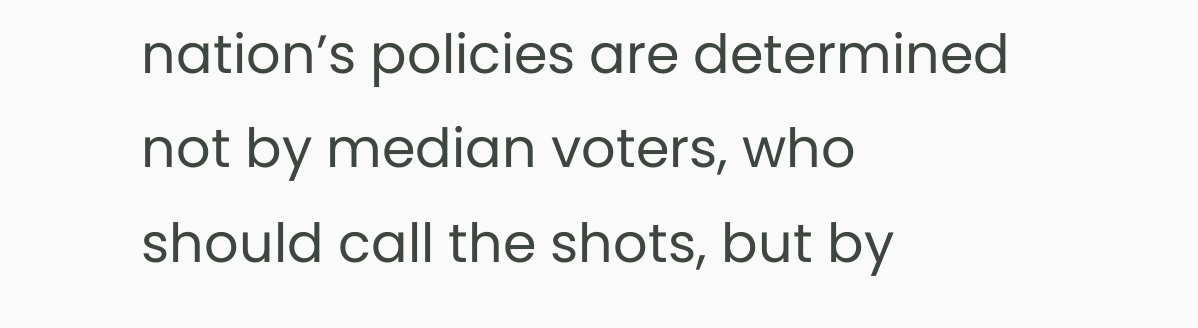nation’s policies are determined not by median voters, who should call the shots, but by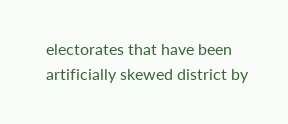electorates that have been artificially skewed district by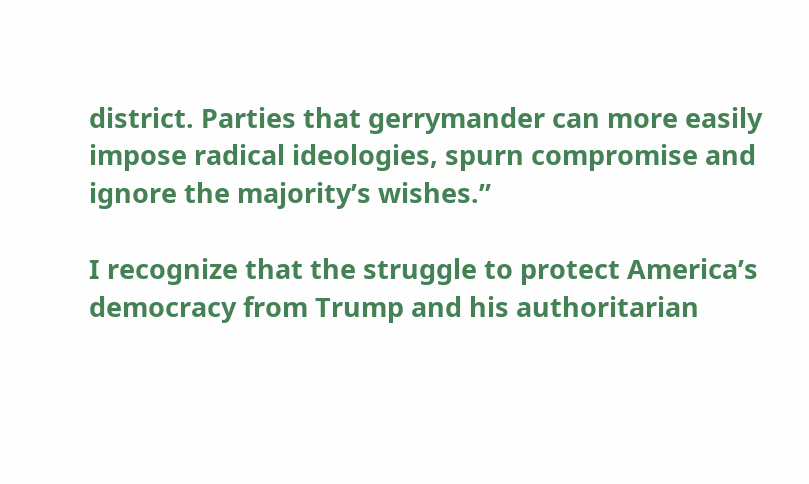district. Parties that gerrymander can more easily impose radical ideologies, spurn compromise and ignore the majority’s wishes.”

I recognize that the struggle to protect America’s democracy from Trump and his authoritarian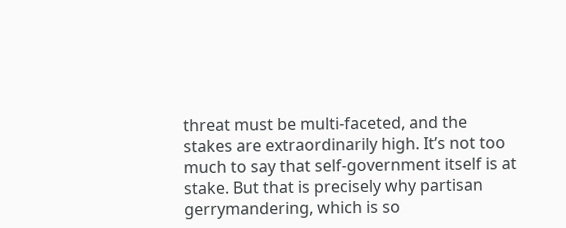threat must be multi-faceted, and the stakes are extraordinarily high. It’s not too much to say that self-government itself is at stake. But that is precisely why partisan gerrymandering, which is so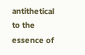antithetical to the essence of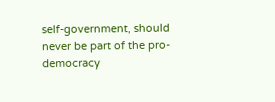self-government, should never be part of the pro-democracy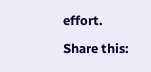effort.

Share this: